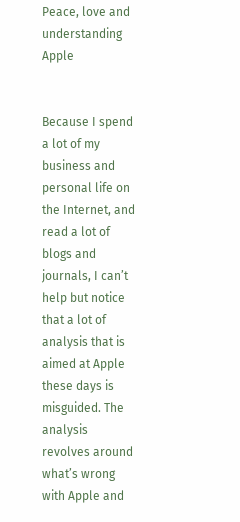Peace, love and understanding Apple


Because I spend a lot of my business and personal life on the Internet, and read a lot of blogs and journals, I can’t help but notice that a lot of analysis that is aimed at Apple these days is misguided. The analysis revolves around what’s wrong with Apple and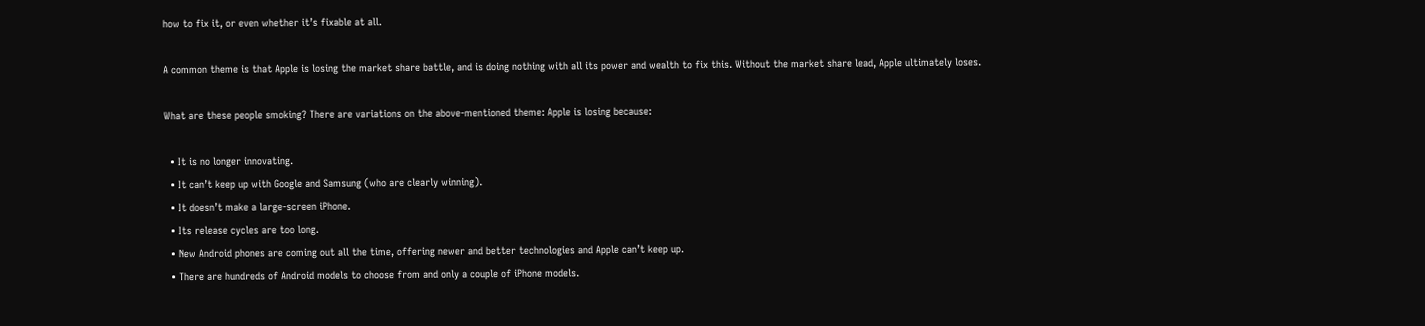how to fix it, or even whether it’s fixable at all.

A common theme is that Apple is losing the market share battle, and is doing nothing with all its power and wealth to fix this. Without the market share lead, Apple ultimately loses.

What are these people smoking? There are variations on the above-mentioned theme: Apple is losing because:

  • It is no longer innovating.
  • It can’t keep up with Google and Samsung (who are clearly winning).
  • It doesn’t make a large-screen iPhone.
  • Its release cycles are too long.
  • New Android phones are coming out all the time, offering newer and better technologies and Apple can’t keep up.
  • There are hundreds of Android models to choose from and only a couple of iPhone models.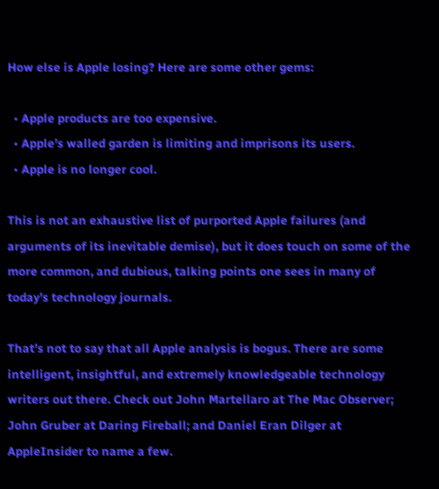How else is Apple losing? Here are some other gems:

  • Apple products are too expensive.
  • Apple’s walled garden is limiting and imprisons its users.
  • Apple is no longer cool.

This is not an exhaustive list of purported Apple failures (and arguments of its inevitable demise), but it does touch on some of the more common, and dubious, talking points one sees in many of today’s technology journals.

That’s not to say that all Apple analysis is bogus. There are some intelligent, insightful, and extremely knowledgeable technology writers out there. Check out John Martellaro at The Mac Observer; John Gruber at Daring Fireball; and Daniel Eran Dilger at AppleInsider to name a few.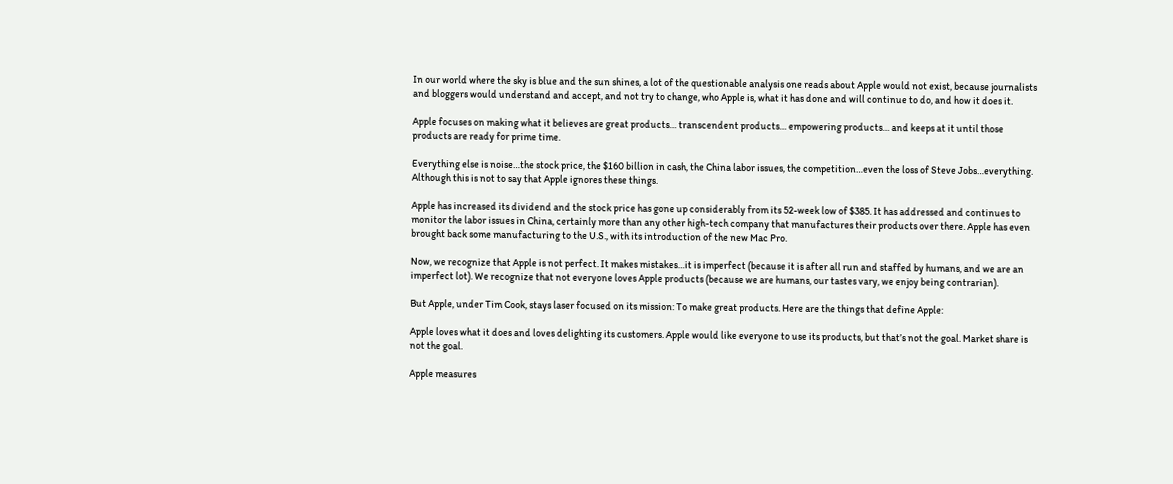In our world where the sky is blue and the sun shines, a lot of the questionable analysis one reads about Apple would not exist, because journalists and bloggers would understand and accept, and not try to change, who Apple is, what it has done and will continue to do, and how it does it.

Apple focuses on making what it believes are great products… transcendent products… empowering products… and keeps at it until those products are ready for prime time.

Everything else is noise…the stock price, the $160 billion in cash, the China labor issues, the competition…even the loss of Steve Jobs…everything. Although this is not to say that Apple ignores these things.

Apple has increased its dividend and the stock price has gone up considerably from its 52-week low of $385. It has addressed and continues to monitor the labor issues in China, certainly more than any other high-tech company that manufactures their products over there. Apple has even brought back some manufacturing to the U.S., with its introduction of the new Mac Pro.

Now, we recognize that Apple is not perfect. It makes mistakes…it is imperfect (because it is after all run and staffed by humans, and we are an imperfect lot). We recognize that not everyone loves Apple products (because we are humans, our tastes vary, we enjoy being contrarian).

But Apple, under Tim Cook, stays laser focused on its mission: To make great products. Here are the things that define Apple:

Apple loves what it does and loves delighting its customers. Apple would like everyone to use its products, but that’s not the goal. Market share is not the goal.

Apple measures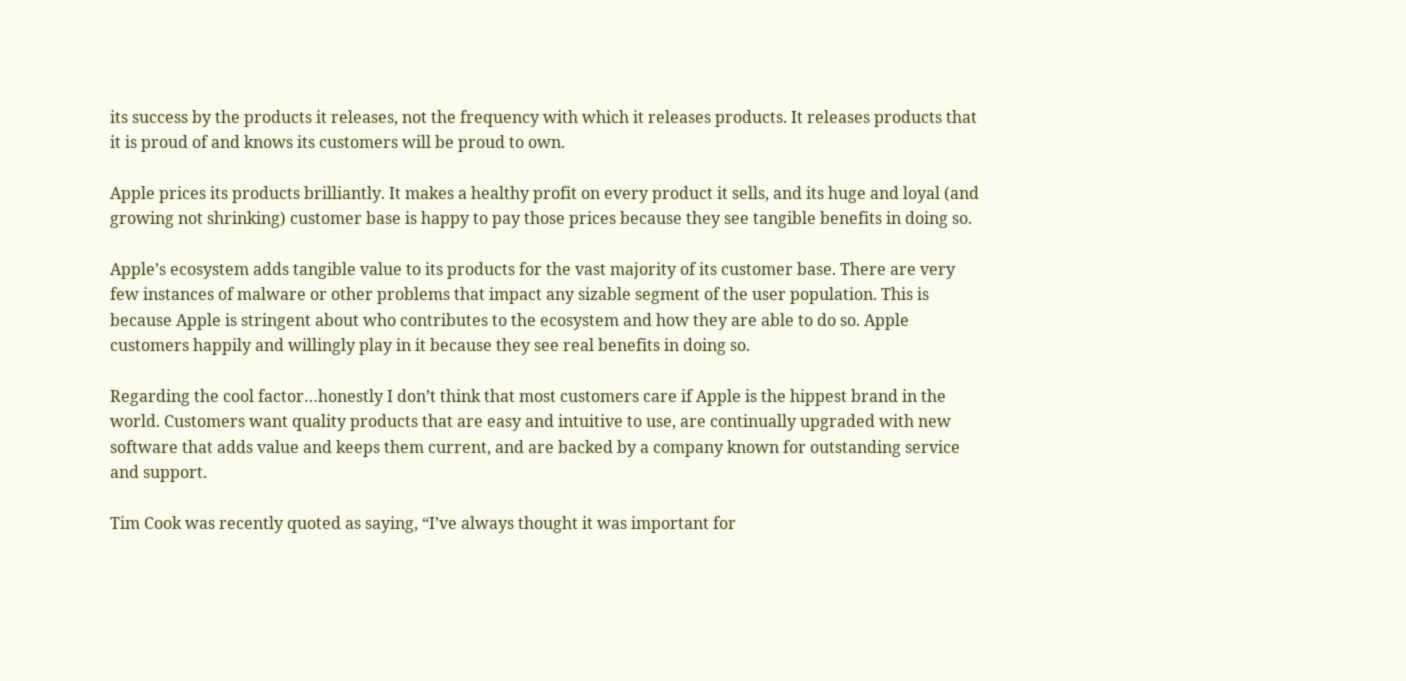its success by the products it releases, not the frequency with which it releases products. It releases products that it is proud of and knows its customers will be proud to own.

Apple prices its products brilliantly. It makes a healthy profit on every product it sells, and its huge and loyal (and growing not shrinking) customer base is happy to pay those prices because they see tangible benefits in doing so.

Apple’s ecosystem adds tangible value to its products for the vast majority of its customer base. There are very few instances of malware or other problems that impact any sizable segment of the user population. This is because Apple is stringent about who contributes to the ecosystem and how they are able to do so. Apple customers happily and willingly play in it because they see real benefits in doing so.

Regarding the cool factor…honestly I don’t think that most customers care if Apple is the hippest brand in the world. Customers want quality products that are easy and intuitive to use, are continually upgraded with new software that adds value and keeps them current, and are backed by a company known for outstanding service and support.

Tim Cook was recently quoted as saying, “I’ve always thought it was important for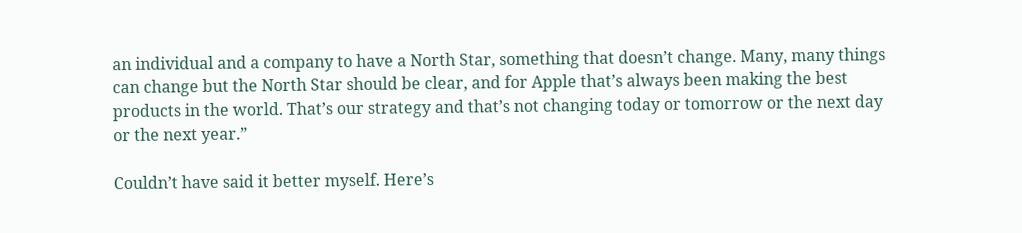an individual and a company to have a North Star, something that doesn’t change. Many, many things can change but the North Star should be clear, and for Apple that’s always been making the best products in the world. That’s our strategy and that’s not changing today or tomorrow or the next day or the next year.”

Couldn’t have said it better myself. Here’s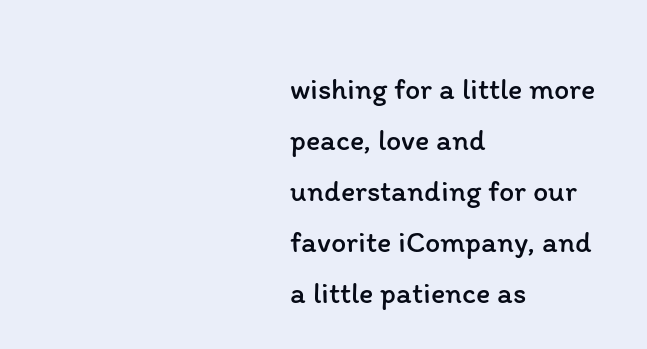wishing for a little more peace, love and understanding for our favorite iCompany, and a little patience as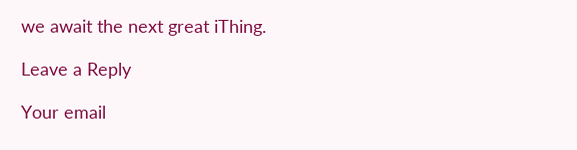we await the next great iThing.

Leave a Reply

Your email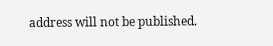address will not be published.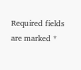Required fields are marked *